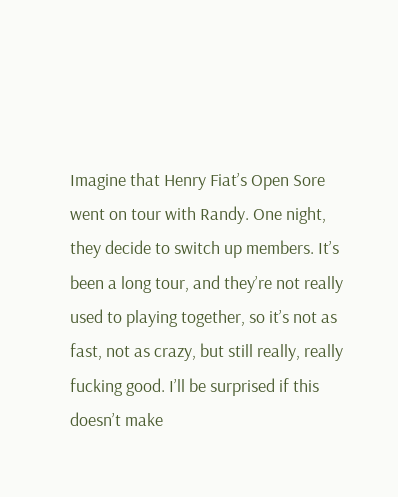Imagine that Henry Fiat’s Open Sore went on tour with Randy. One night, they decide to switch up members. It’s been a long tour, and they’re not really used to playing together, so it’s not as fast, not as crazy, but still really, really fucking good. I’ll be surprised if this doesn’t make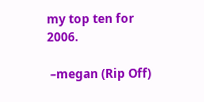my top ten for 2006.

 –megan (Rip Off)